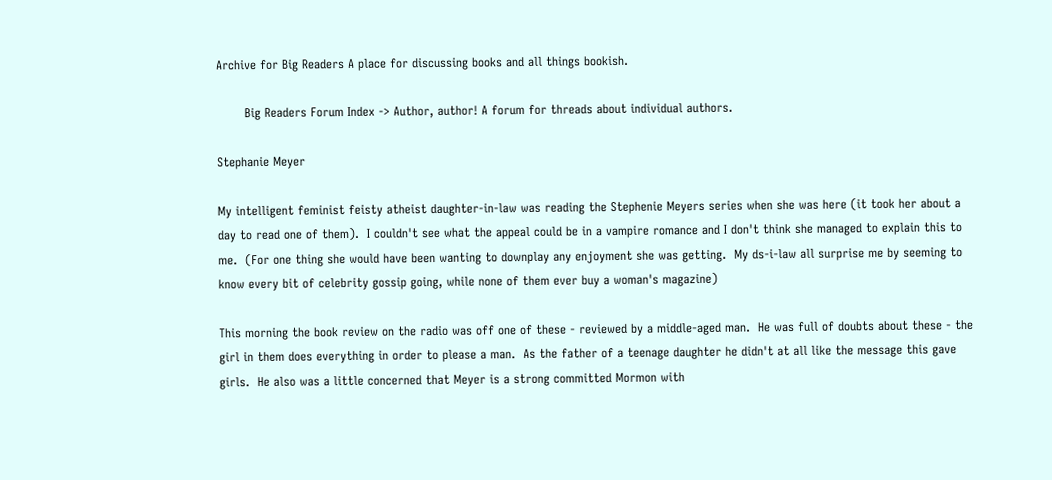Archive for Big Readers A place for discussing books and all things bookish.

       Big Readers Forum Index -> Author, author! A forum for threads about individual authors.

Stephanie Meyer

My intelligent feminist feisty atheist daughter-in-law was reading the Stephenie Meyers series when she was here (it took her about a day to read one of them).  I couldn't see what the appeal could be in a vampire romance and I don't think she managed to explain this to me.  (For one thing she would have been wanting to downplay any enjoyment she was getting.  My ds-i-law all surprise me by seeming to know every bit of celebrity gossip going, while none of them ever buy a woman's magazine)

This morning the book review on the radio was off one of these - reviewed by a middle-aged man.  He was full of doubts about these - the girl in them does everything in order to please a man.  As the father of a teenage daughter he didn't at all like the message this gave girls.  He also was a little concerned that Meyer is a strong committed Mormon with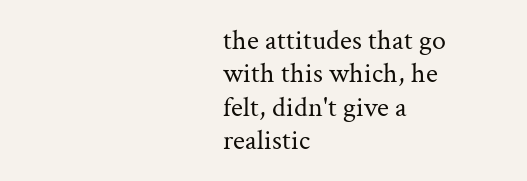the attitudes that go with this which, he felt, didn't give a realistic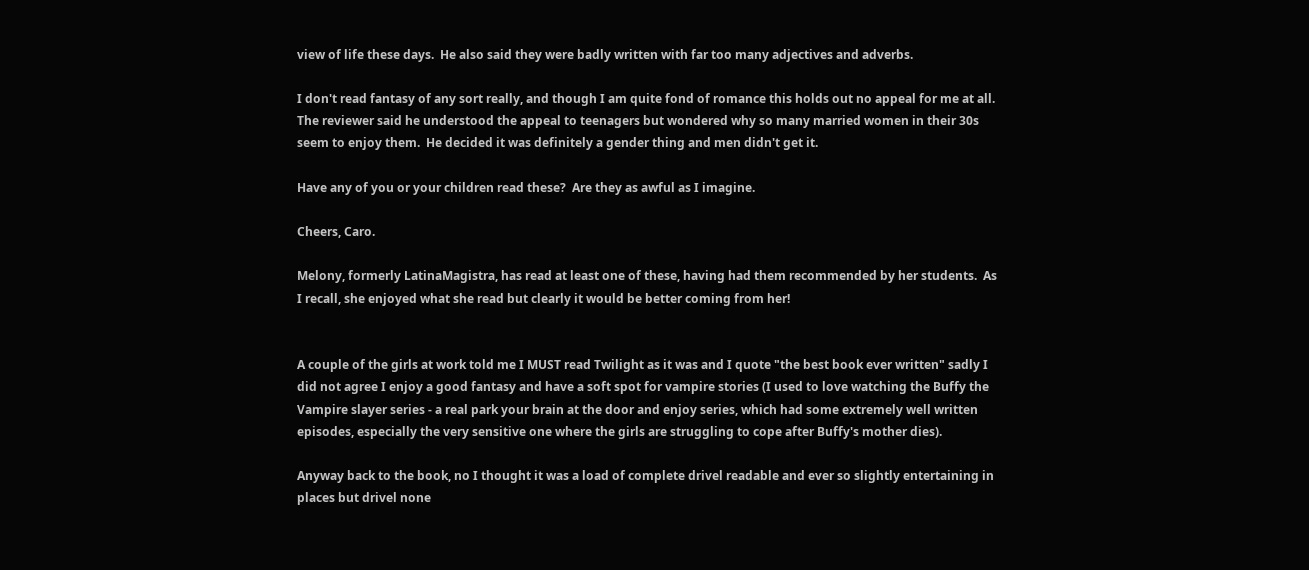view of life these days.  He also said they were badly written with far too many adjectives and adverbs.

I don't read fantasy of any sort really, and though I am quite fond of romance this holds out no appeal for me at all.  The reviewer said he understood the appeal to teenagers but wondered why so many married women in their 30s seem to enjoy them.  He decided it was definitely a gender thing and men didn't get it.

Have any of you or your children read these?  Are they as awful as I imagine.

Cheers, Caro.

Melony, formerly LatinaMagistra, has read at least one of these, having had them recommended by her students.  As I recall, she enjoyed what she read but clearly it would be better coming from her!


A couple of the girls at work told me I MUST read Twilight as it was and I quote "the best book ever written" sadly I did not agree I enjoy a good fantasy and have a soft spot for vampire stories (I used to love watching the Buffy the Vampire slayer series - a real park your brain at the door and enjoy series, which had some extremely well written episodes, especially the very sensitive one where the girls are struggling to cope after Buffy's mother dies).

Anyway back to the book, no I thought it was a load of complete drivel readable and ever so slightly entertaining in places but drivel none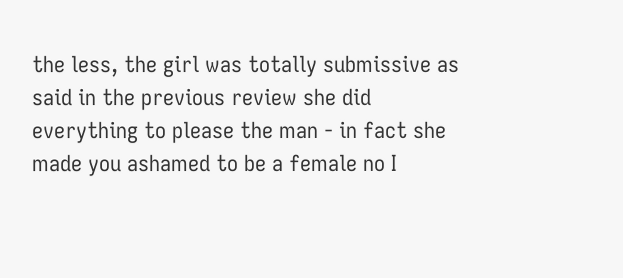the less, the girl was totally submissive as said in the previous review she did everything to please the man - in fact she made you ashamed to be a female no I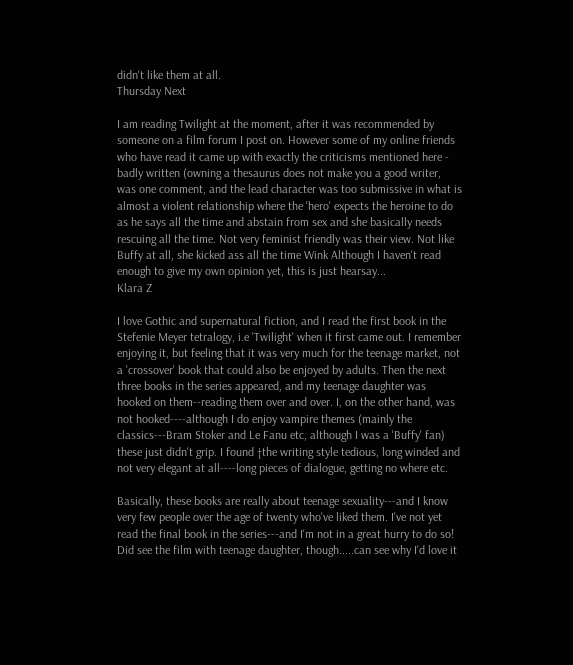didn't like them at all.
Thursday Next

I am reading Twilight at the moment, after it was recommended by someone on a film forum I post on. However some of my online friends who have read it came up with exactly the criticisms mentioned here - badly written (owning a thesaurus does not make you a good writer, was one comment, and the lead character was too submissive in what is almost a violent relationship where the 'hero' expects the heroine to do as he says all the time and abstain from sex and she basically needs rescuing all the time. Not very feminist friendly was their view. Not like Buffy at all, she kicked ass all the time Wink Although I haven't read enough to give my own opinion yet, this is just hearsay...
Klara Z

I love Gothic and supernatural fiction, and I read the first book in the Stefenie Meyer tetralogy, i.e 'Twilight' when it first came out. I remember enjoying it, but feeling that it was very much for the teenage market, not a 'crossover' book that could also be enjoyed by adults. Then the next three books in the series appeared, and my teenage daughter was hooked on them--reading them over and over. I, on the other hand, was not hooked----although I do enjoy vampire themes (mainly the classics---Bram Stoker and Le Fanu etc, although I was a 'Buffy' fan) these just didn't grip. I found †the writing style tedious, long winded and not very elegant at all----long pieces of dialogue, getting no where etc.

Basically, these books are really about teenage sexuality---and I know very few people over the age of twenty who've liked them. I've not yet read the final book in the series---and I'm not in a great hurry to do so!
Did see the film with teenage daughter, though.....can see why I'd love it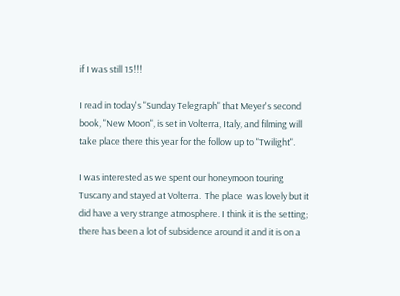if I was still 15!!!

I read in today's "Sunday Telegraph" that Meyer's second book, "New Moon", is set in Volterra, Italy, and filming will take place there this year for the follow up to "Twilight".

I was interested as we spent our honeymoon touring Tuscany and stayed at Volterra.  The place  was lovely but it did have a very strange atmosphere. I think it is the setting; there has been a lot of subsidence around it and it is on a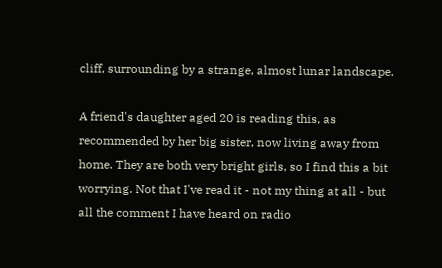cliff, surrounding by a strange, almost lunar landscape.

A friend's daughter aged 20 is reading this, as recommended by her big sister, now living away from home. They are both very bright girls, so I find this a bit worrying. Not that I've read it - not my thing at all - but all the comment I have heard on radio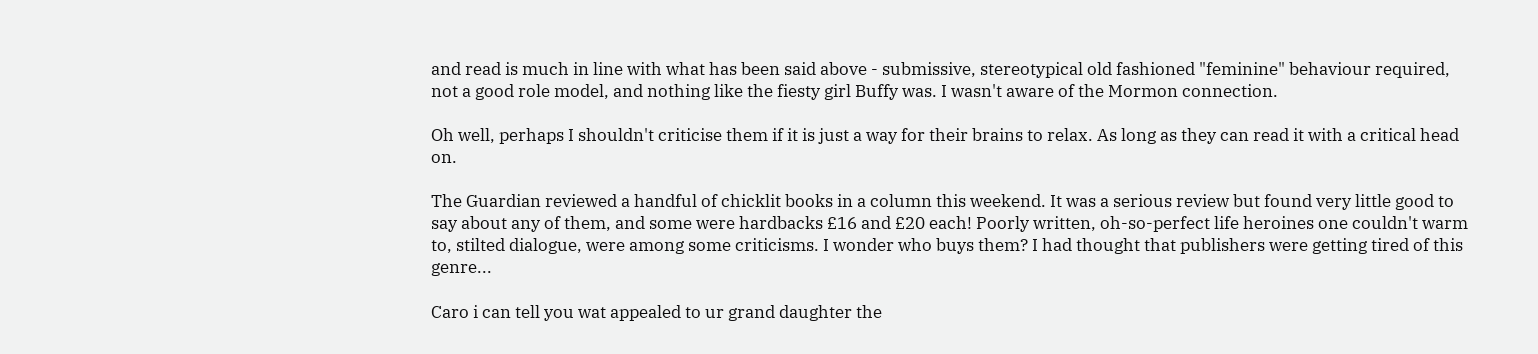and read is much in line with what has been said above - submissive, stereotypical old fashioned "feminine" behaviour required, not a good role model, and nothing like the fiesty girl Buffy was. I wasn't aware of the Mormon connection.

Oh well, perhaps I shouldn't criticise them if it is just a way for their brains to relax. As long as they can read it with a critical head on.

The Guardian reviewed a handful of chicklit books in a column this weekend. It was a serious review but found very little good to say about any of them, and some were hardbacks £16 and £20 each! Poorly written, oh-so-perfect life heroines one couldn't warm to, stilted dialogue, were among some criticisms. I wonder who buys them? I had thought that publishers were getting tired of this genre...

Caro i can tell you wat appealed to ur grand daughter the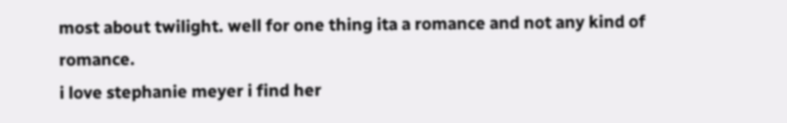most about twilight. well for one thing ita a romance and not any kind of romance.
i love stephanie meyer i find her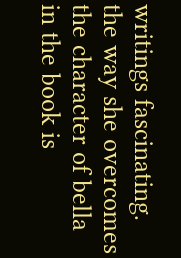writings fascinating. the way she overcomes the character of bella in the book is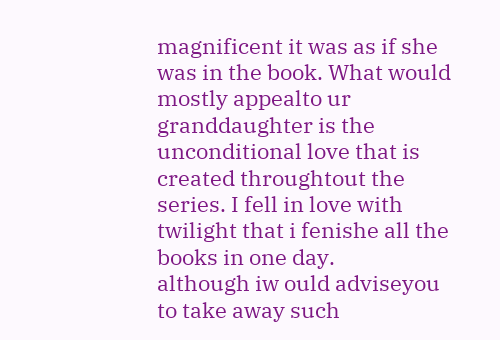magnificent it was as if she was in the book. What would mostly appealto ur granddaughter is the unconditional love that is created throughtout the series. I fell in love with twilight that i fenishe all the books in one day.
although iw ould adviseyou to take away such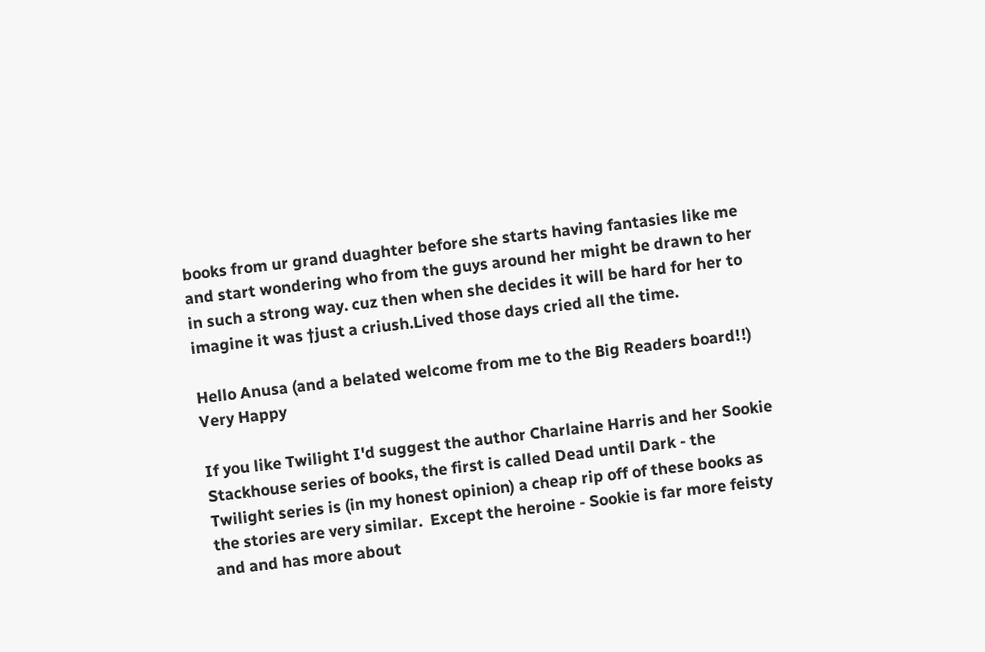books from ur grand duaghter before she starts having fantasies like me and start wondering who from the guys around her might be drawn to her in such a strong way. cuz then when she decides it will be hard for her to imagine it was †just a criush.Lived those days cried all the time.

Hello Anusa (and a belated welcome from me to the Big Readers board!!) Very Happy

If you like Twilight I'd suggest the author Charlaine Harris and her Sookie Stackhouse series of books, the first is called Dead until Dark - the Twilight series is (in my honest opinion) a cheap rip off of these books as the stories are very similar.  Except the heroine - Sookie is far more feisty and and has more about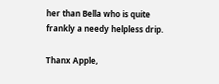her than Bella who is quite frankly a needy helpless drip.

Thanx Apple,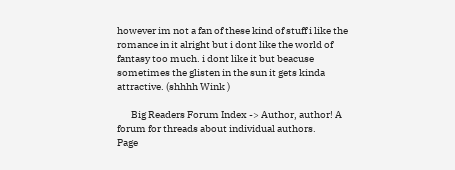however im not a fan of these kind of stuff i like the romance in it alright but i dont like the world of fantasy too much. i dont like it but beacuse sometimes the glisten in the sun it gets kinda attractive. (shhhh Wink )

       Big Readers Forum Index -> Author, author! A forum for threads about individual authors.
Page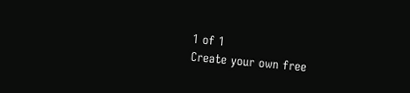1 of 1
Create your own free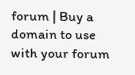forum | Buy a domain to use with your forum